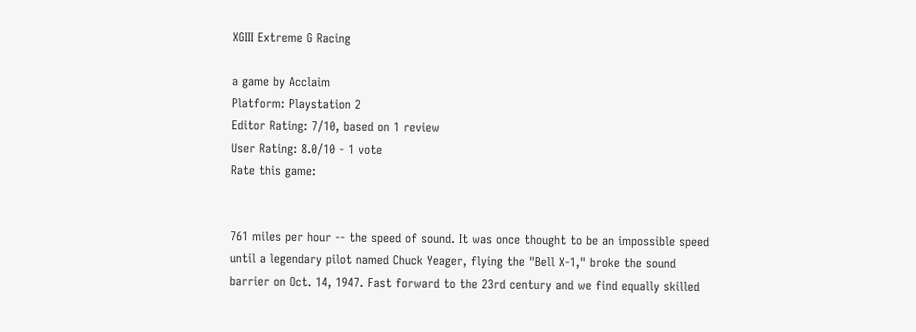XGIII Extreme G Racing

a game by Acclaim
Platform: Playstation 2
Editor Rating: 7/10, based on 1 review
User Rating: 8.0/10 - 1 vote
Rate this game:


761 miles per hour -- the speed of sound. It was once thought to be an impossible speed until a legendary pilot named Chuck Yeager, flying the "Bell X-1," broke the sound barrier on Oct. 14, 1947. Fast forward to the 23rd century and we find equally skilled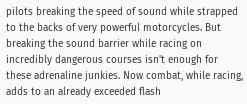pilots breaking the speed of sound while strapped to the backs of very powerful motorcycles. But breaking the sound barrier while racing on incredibly dangerous courses isn't enough for these adrenaline junkies. Now combat, while racing, adds to an already exceeded flash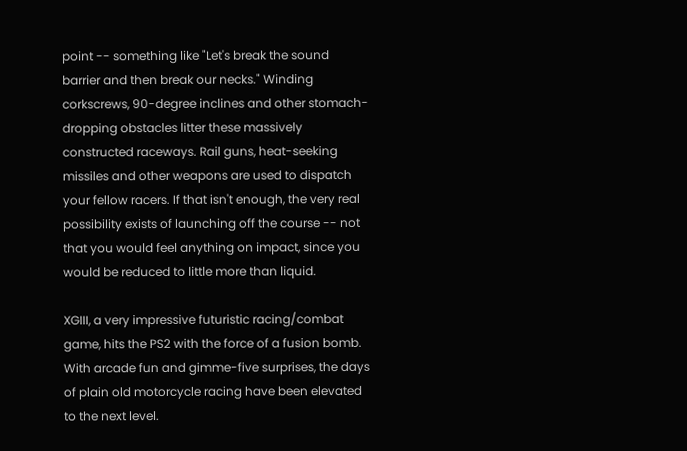point -- something like "Let's break the sound barrier and then break our necks." Winding corkscrews, 90-degree inclines and other stomach-dropping obstacles litter these massively constructed raceways. Rail guns, heat-seeking missiles and other weapons are used to dispatch your fellow racers. If that isn't enough, the very real possibility exists of launching off the course -- not that you would feel anything on impact, since you would be reduced to little more than liquid.

XGIII, a very impressive futuristic racing/combat game, hits the PS2 with the force of a fusion bomb. With arcade fun and gimme-five surprises, the days of plain old motorcycle racing have been elevated to the next level.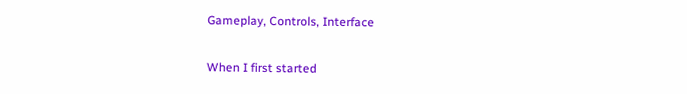Gameplay, Controls, Interface

When I first started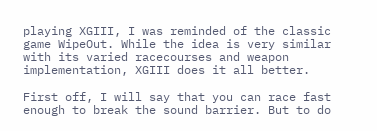playing XGIII, I was reminded of the classic game WipeOut. While the idea is very similar with its varied racecourses and weapon implementation, XGIII does it all better.

First off, I will say that you can race fast enough to break the sound barrier. But to do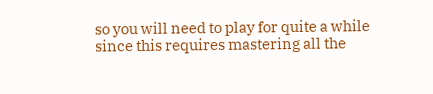so you will need to play for quite a while since this requires mastering all the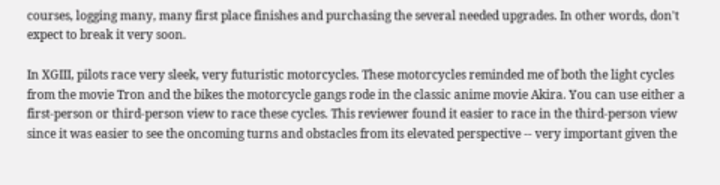courses, logging many, many first place finishes and purchasing the several needed upgrades. In other words, don't expect to break it very soon.

In XGIII, pilots race very sleek, very futuristic motorcycles. These motorcycles reminded me of both the light cycles from the movie Tron and the bikes the motorcycle gangs rode in the classic anime movie Akira. You can use either a first-person or third-person view to race these cycles. This reviewer found it easier to race in the third-person view since it was easier to see the oncoming turns and obstacles from its elevated perspective -- very important given the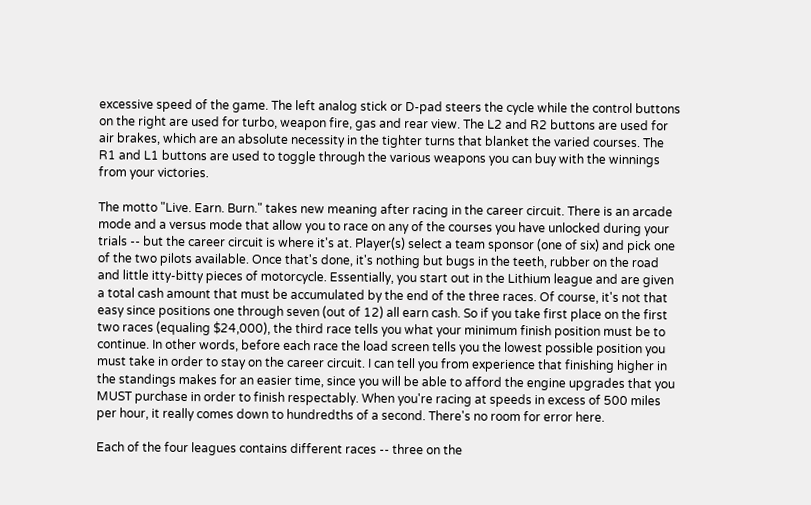excessive speed of the game. The left analog stick or D-pad steers the cycle while the control buttons on the right are used for turbo, weapon fire, gas and rear view. The L2 and R2 buttons are used for air brakes, which are an absolute necessity in the tighter turns that blanket the varied courses. The R1 and L1 buttons are used to toggle through the various weapons you can buy with the winnings from your victories.

The motto "Live. Earn. Burn." takes new meaning after racing in the career circuit. There is an arcade mode and a versus mode that allow you to race on any of the courses you have unlocked during your trials -- but the career circuit is where it's at. Player(s) select a team sponsor (one of six) and pick one of the two pilots available. Once that's done, it's nothing but bugs in the teeth, rubber on the road and little itty-bitty pieces of motorcycle. Essentially, you start out in the Lithium league and are given a total cash amount that must be accumulated by the end of the three races. Of course, it's not that easy since positions one through seven (out of 12) all earn cash. So if you take first place on the first two races (equaling $24,000), the third race tells you what your minimum finish position must be to continue. In other words, before each race the load screen tells you the lowest possible position you must take in order to stay on the career circuit. I can tell you from experience that finishing higher in the standings makes for an easier time, since you will be able to afford the engine upgrades that you MUST purchase in order to finish respectably. When you're racing at speeds in excess of 500 miles per hour, it really comes down to hundredths of a second. There's no room for error here.

Each of the four leagues contains different races -- three on the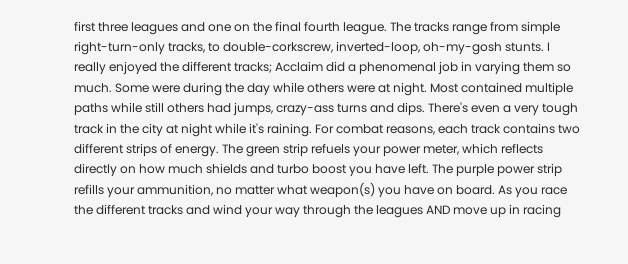first three leagues and one on the final fourth league. The tracks range from simple right-turn-only tracks, to double-corkscrew, inverted-loop, oh-my-gosh stunts. I really enjoyed the different tracks; Acclaim did a phenomenal job in varying them so much. Some were during the day while others were at night. Most contained multiple paths while still others had jumps, crazy-ass turns and dips. There's even a very tough track in the city at night while it's raining. For combat reasons, each track contains two different strips of energy. The green strip refuels your power meter, which reflects directly on how much shields and turbo boost you have left. The purple power strip refills your ammunition, no matter what weapon(s) you have on board. As you race the different tracks and wind your way through the leagues AND move up in racing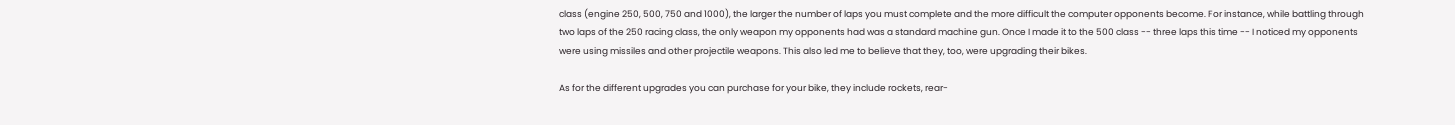class (engine 250, 500, 750 and 1000), the larger the number of laps you must complete and the more difficult the computer opponents become. For instance, while battling through two laps of the 250 racing class, the only weapon my opponents had was a standard machine gun. Once I made it to the 500 class -- three laps this time -- I noticed my opponents were using missiles and other projectile weapons. This also led me to believe that they, too, were upgrading their bikes.

As for the different upgrades you can purchase for your bike, they include rockets, rear-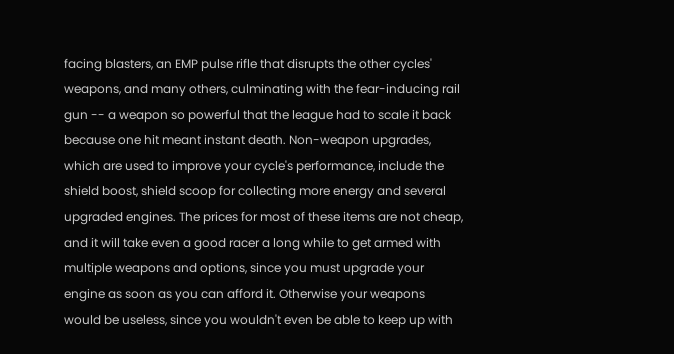facing blasters, an EMP pulse rifle that disrupts the other cycles' weapons, and many others, culminating with the fear-inducing rail gun -- a weapon so powerful that the league had to scale it back because one hit meant instant death. Non-weapon upgrades, which are used to improve your cycle's performance, include the shield boost, shield scoop for collecting more energy and several upgraded engines. The prices for most of these items are not cheap, and it will take even a good racer a long while to get armed with multiple weapons and options, since you must upgrade your engine as soon as you can afford it. Otherwise your weapons would be useless, since you wouldn't even be able to keep up with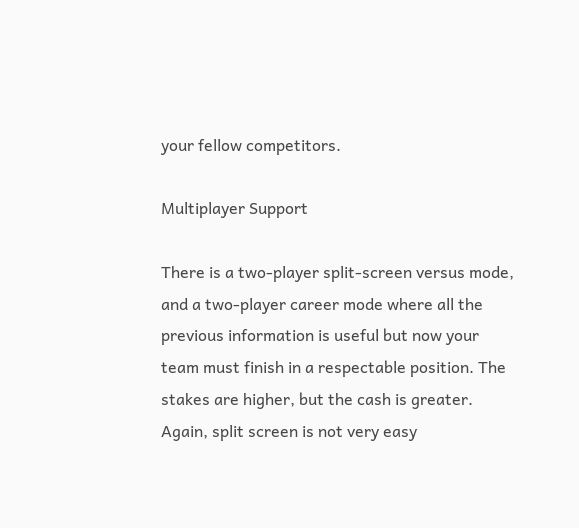your fellow competitors.

Multiplayer Support

There is a two-player split-screen versus mode, and a two-player career mode where all the previous information is useful but now your team must finish in a respectable position. The stakes are higher, but the cash is greater. Again, split screen is not very easy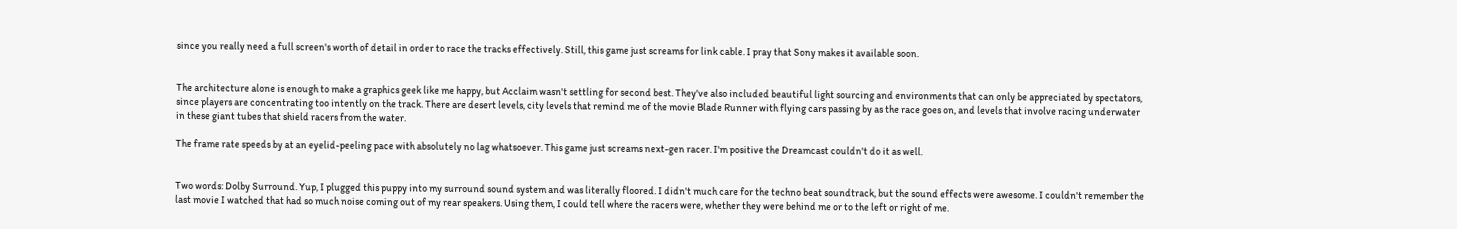since you really need a full screen's worth of detail in order to race the tracks effectively. Still, this game just screams for link cable. I pray that Sony makes it available soon.


The architecture alone is enough to make a graphics geek like me happy, but Acclaim wasn't settling for second best. They've also included beautiful light sourcing and environments that can only be appreciated by spectators, since players are concentrating too intently on the track. There are desert levels, city levels that remind me of the movie Blade Runner with flying cars passing by as the race goes on, and levels that involve racing underwater in these giant tubes that shield racers from the water.

The frame rate speeds by at an eyelid-peeling pace with absolutely no lag whatsoever. This game just screams next-gen racer. I'm positive the Dreamcast couldn't do it as well.


Two words: Dolby Surround. Yup, I plugged this puppy into my surround sound system and was literally floored. I didn't much care for the techno beat soundtrack, but the sound effects were awesome. I couldn't remember the last movie I watched that had so much noise coming out of my rear speakers. Using them, I could tell where the racers were, whether they were behind me or to the left or right of me.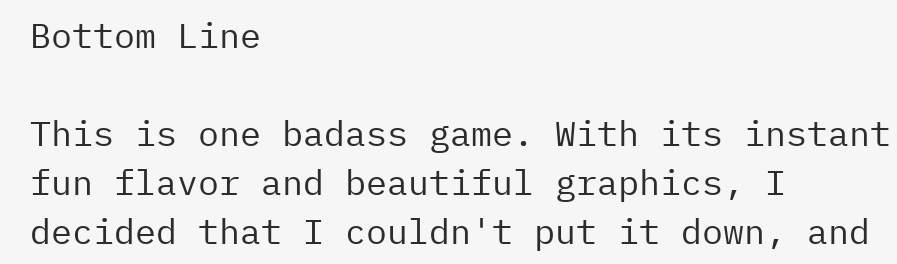Bottom Line

This is one badass game. With its instant fun flavor and beautiful graphics, I decided that I couldn't put it down, and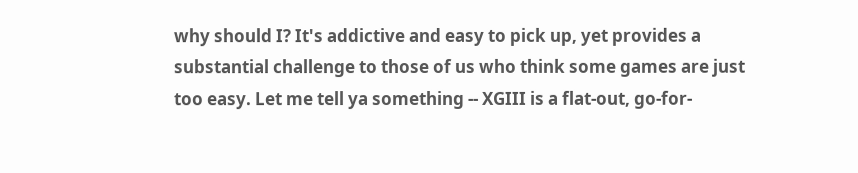why should I? It's addictive and easy to pick up, yet provides a substantial challenge to those of us who think some games are just too easy. Let me tell ya something -- XGIII is a flat-out, go-for-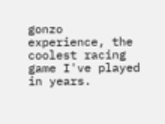gonzo experience, the coolest racing game I've played in years.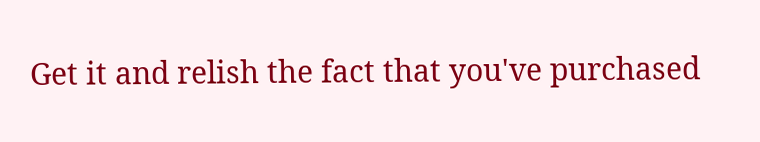Get it and relish the fact that you've purchased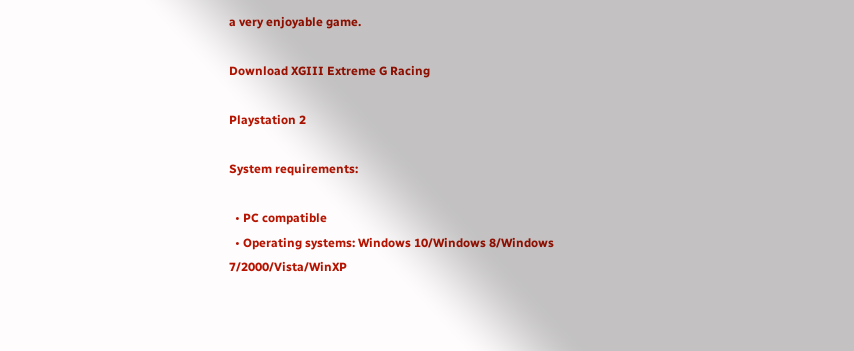a very enjoyable game.

Download XGIII Extreme G Racing

Playstation 2

System requirements:

  • PC compatible
  • Operating systems: Windows 10/Windows 8/Windows 7/2000/Vista/WinXP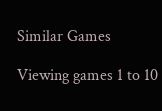Similar Games

Viewing games 1 to 10